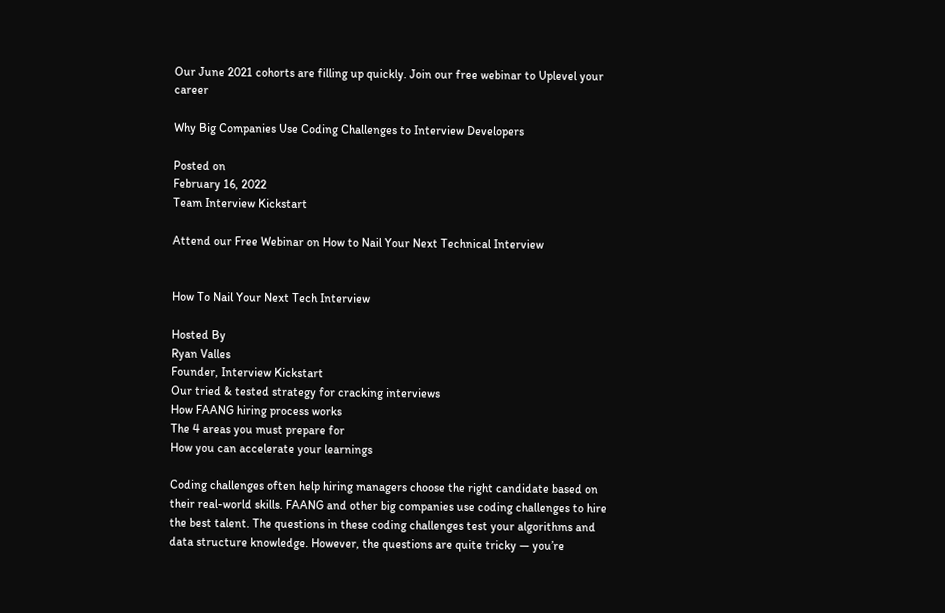Our June 2021 cohorts are filling up quickly. Join our free webinar to Uplevel your career

Why Big Companies Use Coding Challenges to Interview Developers

Posted on
February 16, 2022
Team Interview Kickstart

Attend our Free Webinar on How to Nail Your Next Technical Interview


How To Nail Your Next Tech Interview

Hosted By
Ryan Valles
Founder, Interview Kickstart
Our tried & tested strategy for cracking interviews
How FAANG hiring process works
The 4 areas you must prepare for
How you can accelerate your learnings

Coding challenges often help hiring managers choose the right candidate based on their real-world skills. FAANG and other big companies use coding challenges to hire the best talent. The questions in these coding challenges test your algorithms and data structure knowledge. However, the questions are quite tricky — you’re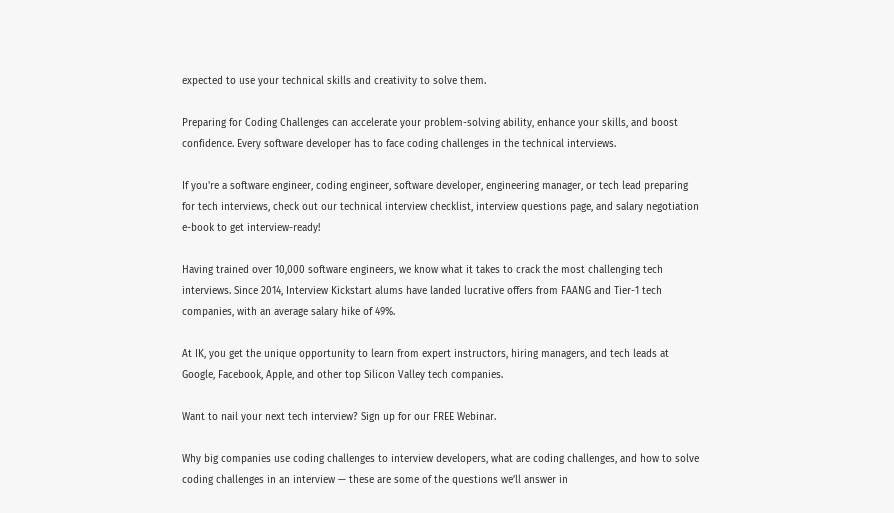expected to use your technical skills and creativity to solve them.

Preparing for Coding Challenges can accelerate your problem-solving ability, enhance your skills, and boost confidence. Every software developer has to face coding challenges in the technical interviews.

If you're a software engineer, coding engineer, software developer, engineering manager, or tech lead preparing for tech interviews, check out our technical interview checklist, interview questions page, and salary negotiation e-book to get interview-ready!

Having trained over 10,000 software engineers, we know what it takes to crack the most challenging tech interviews. Since 2014, Interview Kickstart alums have landed lucrative offers from FAANG and Tier-1 tech companies, with an average salary hike of 49%.

At IK, you get the unique opportunity to learn from expert instructors, hiring managers, and tech leads at Google, Facebook, Apple, and other top Silicon Valley tech companies.

Want to nail your next tech interview? Sign up for our FREE Webinar.

Why big companies use coding challenges to interview developers, what are coding challenges, and how to solve coding challenges in an interview — these are some of the questions we’ll answer in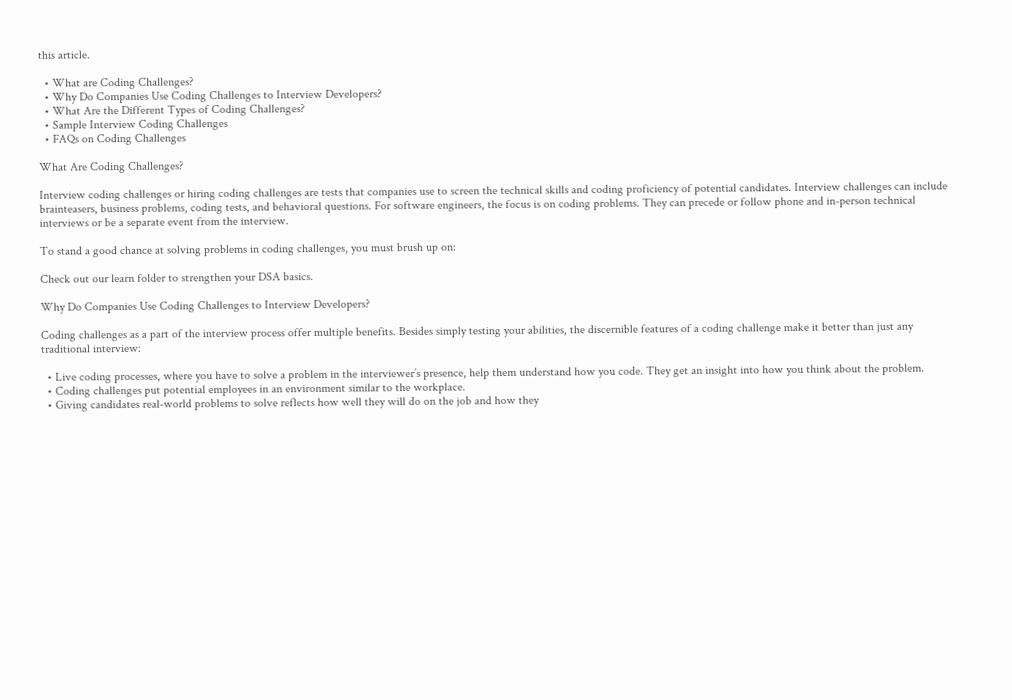this article.

  • What are Coding Challenges?
  • Why Do Companies Use Coding Challenges to Interview Developers?
  • What Are the Different Types of Coding Challenges?
  • Sample Interview Coding Challenges
  • FAQs on Coding Challenges

What Are Coding Challenges?

Interview coding challenges or hiring coding challenges are tests that companies use to screen the technical skills and coding proficiency of potential candidates. Interview challenges can include brainteasers, business problems, coding tests, and behavioral questions. For software engineers, the focus is on coding problems. They can precede or follow phone and in-person technical interviews or be a separate event from the interview.

To stand a good chance at solving problems in coding challenges, you must brush up on:

Check out our learn folder to strengthen your DSA basics.

Why Do Companies Use Coding Challenges to Interview Developers?

Coding challenges as a part of the interview process offer multiple benefits. Besides simply testing your abilities, the discernible features of a coding challenge make it better than just any traditional interview:

  • Live coding processes, where you have to solve a problem in the interviewer’s presence, help them understand how you code. They get an insight into how you think about the problem.
  • Coding challenges put potential employees in an environment similar to the workplace.
  • Giving candidates real-world problems to solve reflects how well they will do on the job and how they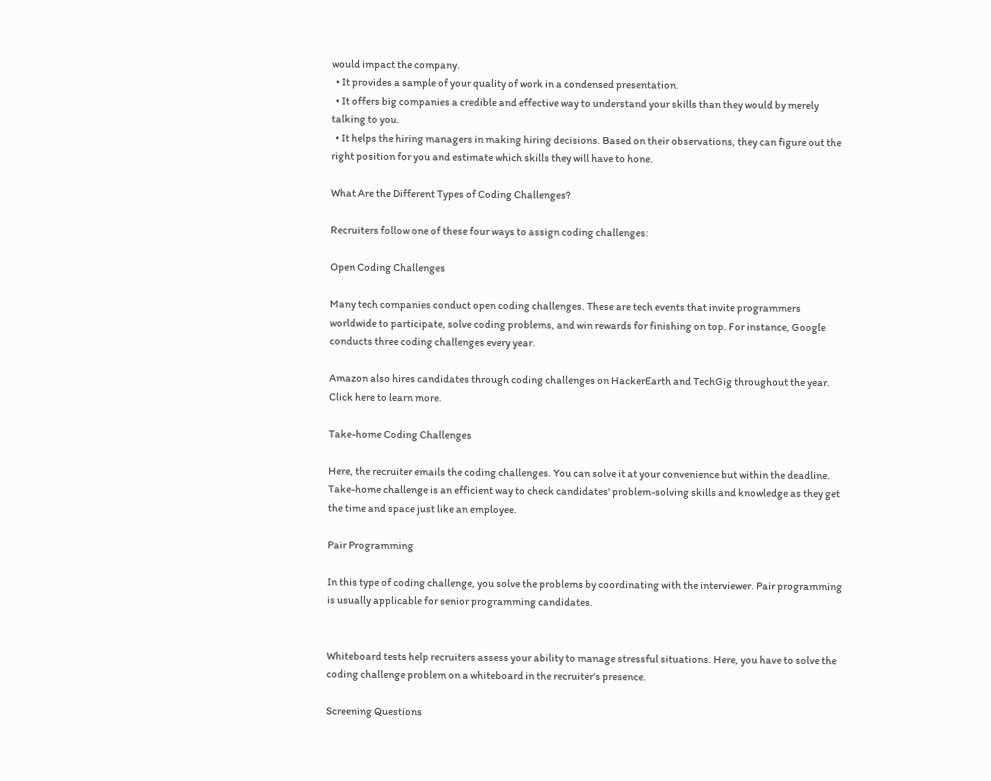would impact the company.
  • It provides a sample of your quality of work in a condensed presentation.
  • It offers big companies a credible and effective way to understand your skills than they would by merely talking to you.
  • It helps the hiring managers in making hiring decisions. Based on their observations, they can figure out the right position for you and estimate which skills they will have to hone.

What Are the Different Types of Coding Challenges?

Recruiters follow one of these four ways to assign coding challenges:

Open Coding Challenges

Many tech companies conduct open coding challenges. These are tech events that invite programmers worldwide to participate, solve coding problems, and win rewards for finishing on top. For instance, Google conducts three coding challenges every year.

Amazon also hires candidates through coding challenges on HackerEarth and TechGig throughout the year. Click here to learn more.

Take-home Coding Challenges

Here, the recruiter emails the coding challenges. You can solve it at your convenience but within the deadline. Take-home challenge is an efficient way to check candidates' problem-solving skills and knowledge as they get the time and space just like an employee.

Pair Programming

In this type of coding challenge, you solve the problems by coordinating with the interviewer. Pair programming is usually applicable for senior programming candidates.


Whiteboard tests help recruiters assess your ability to manage stressful situations. Here, you have to solve the coding challenge problem on a whiteboard in the recruiter's presence.

Screening Questions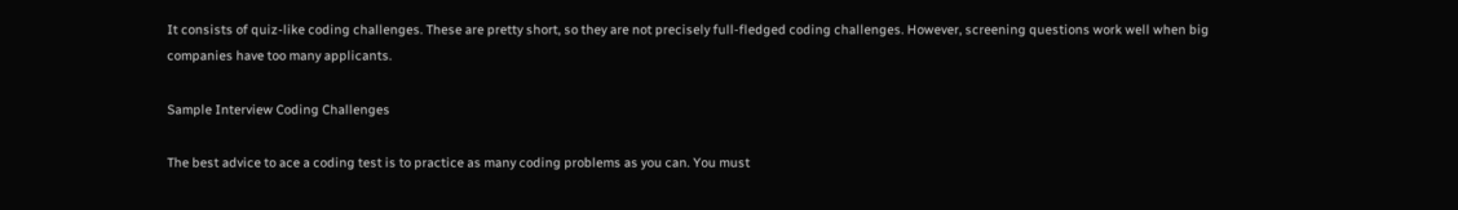It consists of quiz-like coding challenges. These are pretty short, so they are not precisely full-fledged coding challenges. However, screening questions work well when big companies have too many applicants.

Sample Interview Coding Challenges

The best advice to ace a coding test is to practice as many coding problems as you can. You must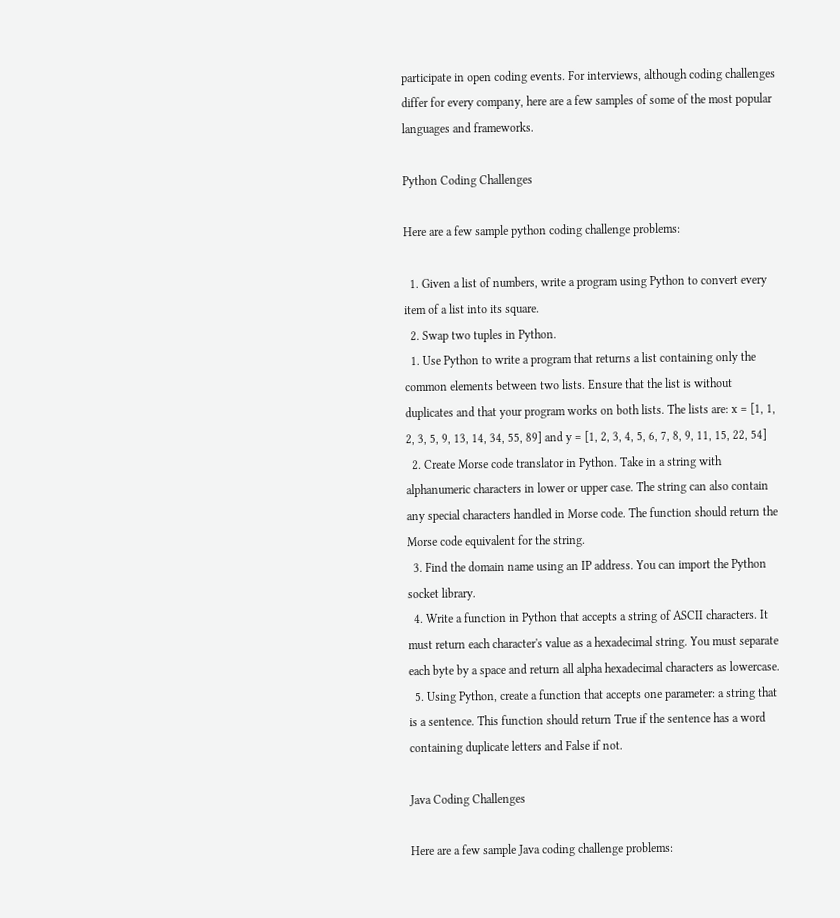participate in open coding events. For interviews, although coding challenges differ for every company, here are a few samples of some of the most popular languages and frameworks.

Python Coding Challenges

Here are a few sample python coding challenge problems:

  1. Given a list of numbers, write a program using Python to convert every item of a list into its square.
  2. Swap two tuples in Python.
  1. Use Python to write a program that returns a list containing only the common elements between two lists. Ensure that the list is without duplicates and that your program works on both lists. The lists are: x = [1, 1, 2, 3, 5, 9, 13, 14, 34, 55, 89] and y = [1, 2, 3, 4, 5, 6, 7, 8, 9, 11, 15, 22, 54]
  2. Create Morse code translator in Python. Take in a string with alphanumeric characters in lower or upper case. The string can also contain any special characters handled in Morse code. The function should return the Morse code equivalent for the string.
  3. Find the domain name using an IP address. You can import the Python socket library.
  4. Write a function in Python that accepts a string of ASCII characters. It must return each character's value as a hexadecimal string. You must separate each byte by a space and return all alpha hexadecimal characters as lowercase.
  5. Using Python, create a function that accepts one parameter: a string that is a sentence. This function should return True if the sentence has a word containing duplicate letters and False if not.

Java Coding Challenges

Here are a few sample Java coding challenge problems: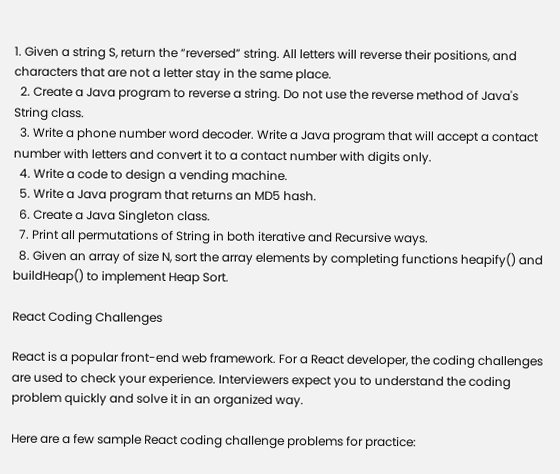1. Given a string S, return the “reversed” string. All letters will reverse their positions, and characters that are not a letter stay in the same place.
  2. Create a Java program to reverse a string. Do not use the reverse method of Java's String class.
  3. Write a phone number word decoder. Write a Java program that will accept a contact number with letters and convert it to a contact number with digits only.
  4. Write a code to design a vending machine.
  5. Write a Java program that returns an MD5 hash.
  6. Create a Java Singleton class.
  7. Print all permutations of String in both iterative and Recursive ways.
  8. Given an array of size N, sort the array elements by completing functions heapify() and buildHeap() to implement Heap Sort.

React Coding Challenges

React is a popular front-end web framework. For a React developer, the coding challenges are used to check your experience. Interviewers expect you to understand the coding problem quickly and solve it in an organized way.

Here are a few sample React coding challenge problems for practice: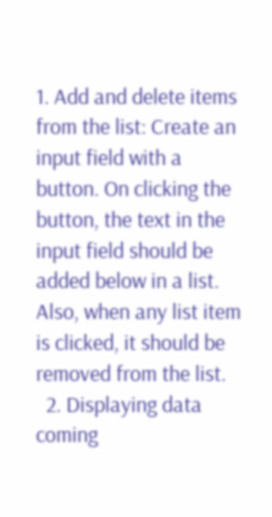1. Add and delete items from the list: Create an input field with a button. On clicking the button, the text in the input field should be added below in a list. Also, when any list item is clicked, it should be removed from the list.
  2. Displaying data coming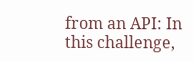from an API: In this challenge,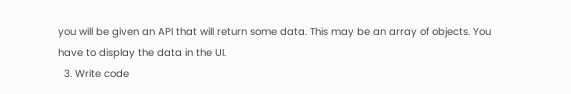you will be given an API that will return some data. This may be an array of objects. You have to display the data in the UI.
  3. Write code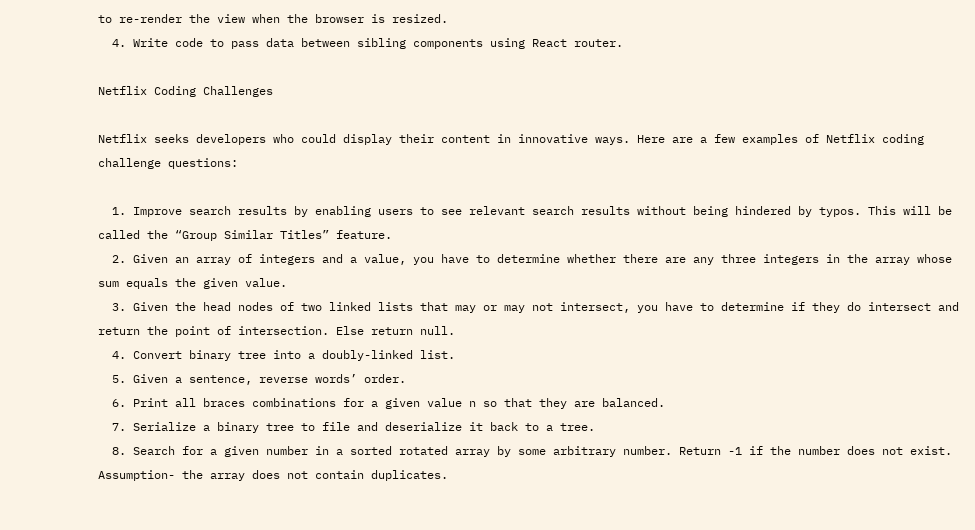to re-render the view when the browser is resized.
  4. Write code to pass data between sibling components using React router.

Netflix Coding Challenges

Netflix seeks developers who could display their content in innovative ways. Here are a few examples of Netflix coding challenge questions:

  1. Improve search results by enabling users to see relevant search results without being hindered by typos. This will be called the “Group Similar Titles” feature.
  2. Given an array of integers and a value, you have to determine whether there are any three integers in the array whose sum equals the given value.
  3. Given the head nodes of two linked lists that may or may not intersect, you have to determine if they do intersect and return the point of intersection. Else return null.
  4. Convert binary tree into a doubly-linked list.
  5. Given a sentence, reverse words’ order.
  6. Print all braces combinations for a given value n so that they are balanced.
  7. Serialize a binary tree to file and deserialize it back to a tree.
  8. Search for a given number in a sorted rotated array by some arbitrary number. Return -1 if the number does not exist. Assumption- the array does not contain duplicates.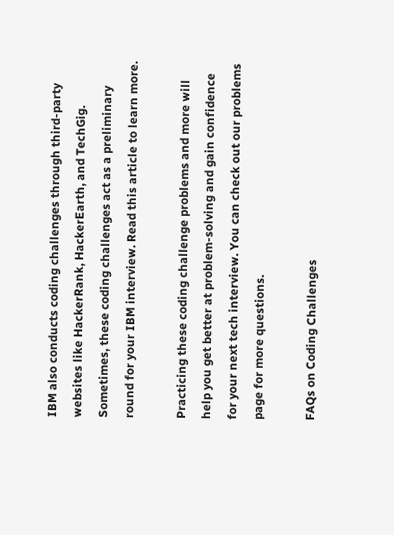IBM also conducts coding challenges through third-party websites like HackerRank, HackerEarth, and TechGig. Sometimes, these coding challenges act as a preliminary round for your IBM interview. Read this article to learn more.

Practicing these coding challenge problems and more will help you get better at problem-solving and gain confidence for your next tech interview. You can check out our problems page for more questions.

FAQs on Coding Challenges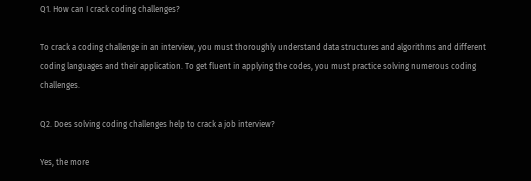Q1. How can I crack coding challenges?

To crack a coding challenge in an interview, you must thoroughly understand data structures and algorithms and different coding languages and their application. To get fluent in applying the codes, you must practice solving numerous coding challenges.

Q2. Does solving coding challenges help to crack a job interview?

Yes, the more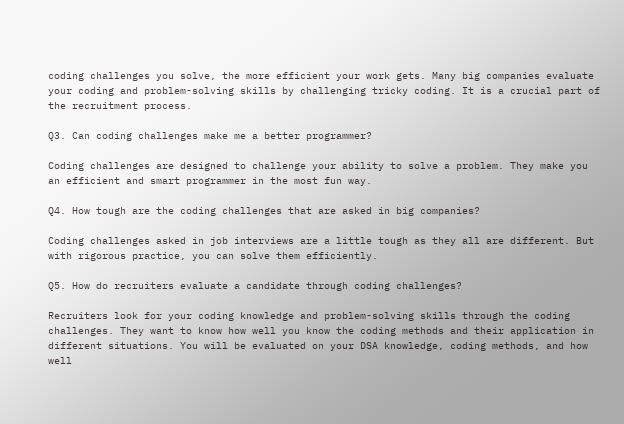coding challenges you solve, the more efficient your work gets. Many big companies evaluate your coding and problem-solving skills by challenging tricky coding. It is a crucial part of the recruitment process.

Q3. Can coding challenges make me a better programmer?

Coding challenges are designed to challenge your ability to solve a problem. They make you an efficient and smart programmer in the most fun way.

Q4. How tough are the coding challenges that are asked in big companies?

Coding challenges asked in job interviews are a little tough as they all are different. But with rigorous practice, you can solve them efficiently.

Q5. How do recruiters evaluate a candidate through coding challenges?

Recruiters look for your coding knowledge and problem-solving skills through the coding challenges. They want to know how well you know the coding methods and their application in different situations. You will be evaluated on your DSA knowledge, coding methods, and how well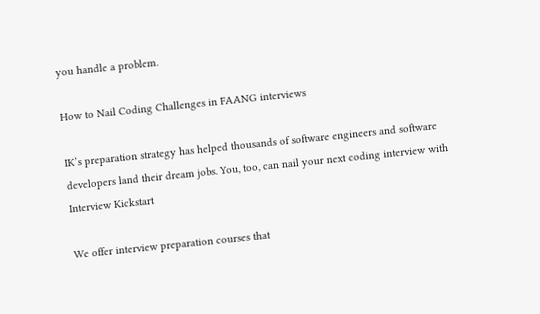you handle a problem.

How to Nail Coding Challenges in FAANG interviews

IK’s preparation strategy has helped thousands of software engineers and software developers land their dream jobs. You, too, can nail your next coding interview with Interview Kickstart

We offer interview preparation courses that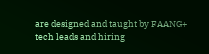are designed and taught by FAANG+ tech leads and hiring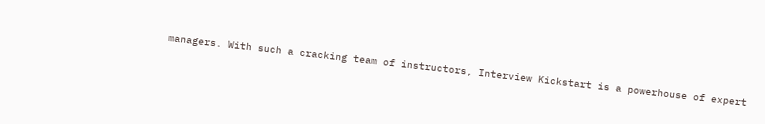managers. With such a cracking team of instructors, Interview Kickstart is a powerhouse of expert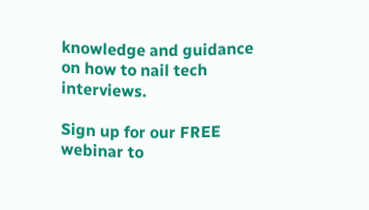knowledge and guidance on how to nail tech interviews.

Sign up for our FREE webinar to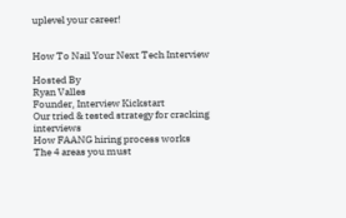uplevel your career!


How To Nail Your Next Tech Interview

Hosted By
Ryan Valles
Founder, Interview Kickstart
Our tried & tested strategy for cracking interviews
How FAANG hiring process works
The 4 areas you must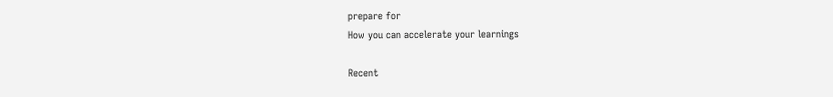prepare for
How you can accelerate your learnings

Recent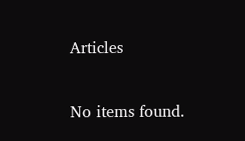Articles

No items found.